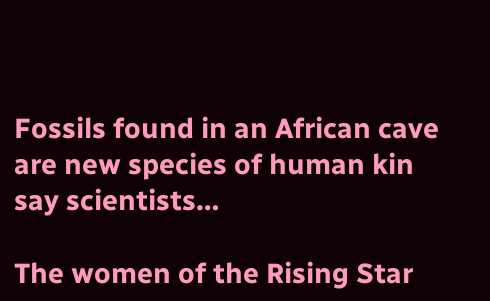Fossils found in an African cave are new species of human kin say scientists…

The women of the Rising Star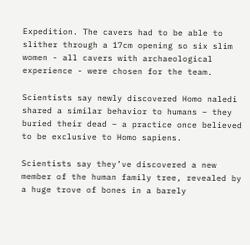Expedition. The cavers had to be able to slither through a 17cm opening so six slim women - all cavers with archaeological experience - were chosen for the team.

Scientists say newly discovered Homo naledi shared a similar behavior to humans – they buried their dead – a practice once believed to be exclusive to Homo sapiens.

Scientists say they’ve discovered a new member of the human family tree, revealed by a huge trove of bones in a barely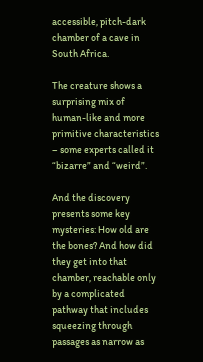accessible, pitch-dark chamber of a cave in South Africa.

The creature shows a surprising mix of human-like and more primitive characteristics – some experts called it “bizarre” and “weird”.

And the discovery presents some key mysteries: How old are the bones? And how did they get into that chamber, reachable only by a complicated pathway that includes squeezing through passages as narrow as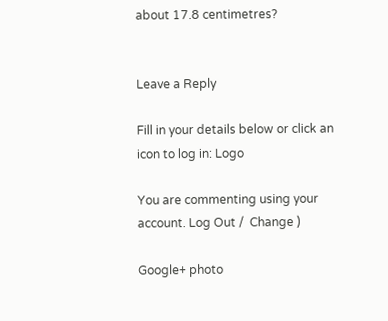about 17.8 centimetres?


Leave a Reply

Fill in your details below or click an icon to log in: Logo

You are commenting using your account. Log Out /  Change )

Google+ photo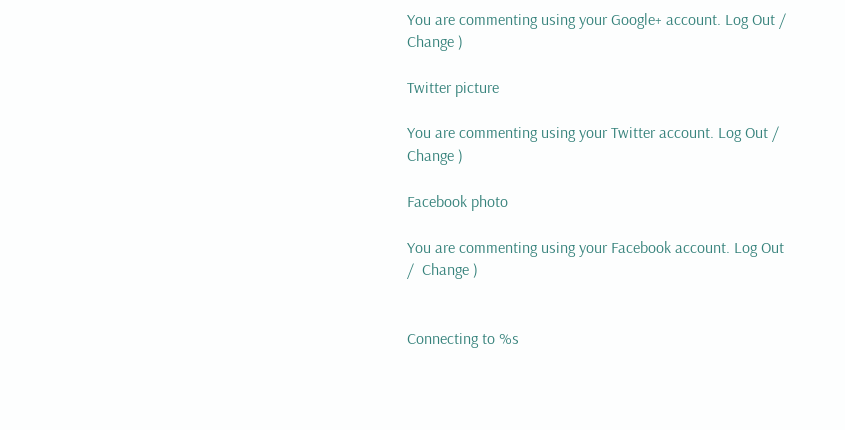You are commenting using your Google+ account. Log Out /  Change )

Twitter picture

You are commenting using your Twitter account. Log Out /  Change )

Facebook photo

You are commenting using your Facebook account. Log Out /  Change )


Connecting to %s